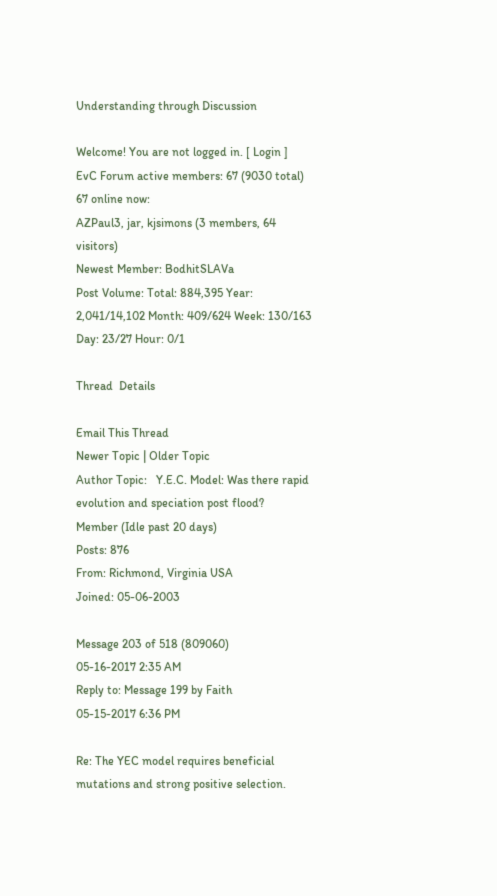Understanding through Discussion

Welcome! You are not logged in. [ Login ]
EvC Forum active members: 67 (9030 total)
67 online now:
AZPaul3, jar, kjsimons (3 members, 64 visitors)
Newest Member: BodhitSLAVa
Post Volume: Total: 884,395 Year: 2,041/14,102 Month: 409/624 Week: 130/163 Day: 23/27 Hour: 0/1

Thread  Details

Email This Thread
Newer Topic | Older Topic
Author Topic:   Y.E.C. Model: Was there rapid evolution and speciation post flood?
Member (Idle past 20 days)
Posts: 876
From: Richmond, Virginia USA
Joined: 05-06-2003

Message 203 of 518 (809060)
05-16-2017 2:35 AM
Reply to: Message 199 by Faith
05-15-2017 6:36 PM

Re: The YEC model requires beneficial mutations and strong positive selection.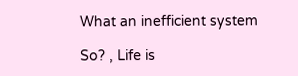What an inefficient system

So? , Life is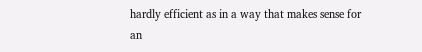hardly efficient as in a way that makes sense for an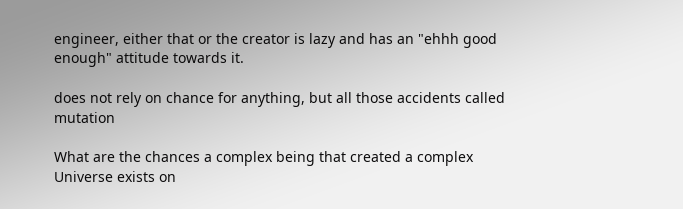engineer, either that or the creator is lazy and has an "ehhh good enough" attitude towards it.

does not rely on chance for anything, but all those accidents called mutation

What are the chances a complex being that created a complex Universe exists on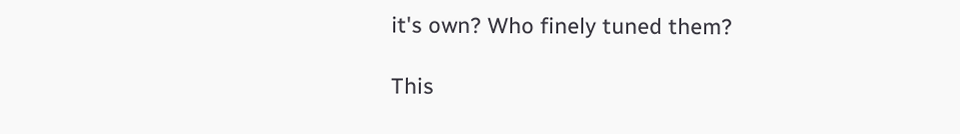it's own? Who finely tuned them?

This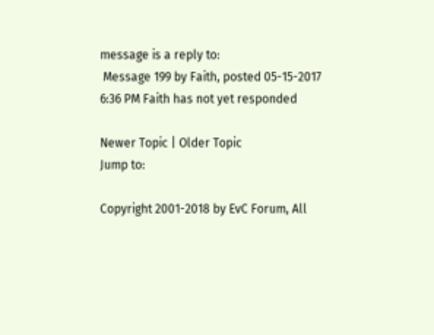message is a reply to:
 Message 199 by Faith, posted 05-15-2017 6:36 PM Faith has not yet responded

Newer Topic | Older Topic
Jump to:

Copyright 2001-2018 by EvC Forum, All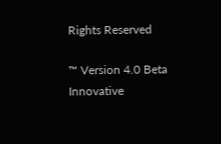Rights Reserved

™ Version 4.0 Beta
Innovative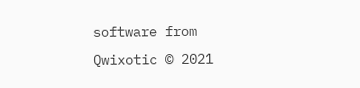software from Qwixotic © 2021